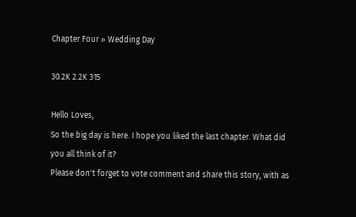Chapter Four » Wedding Day

30.2K 2.2K 315

Hello Loves,
So the big day is here. I hope you liked the last chapter. What did you all think of it?
Please don't forget to vote comment and share this story, with as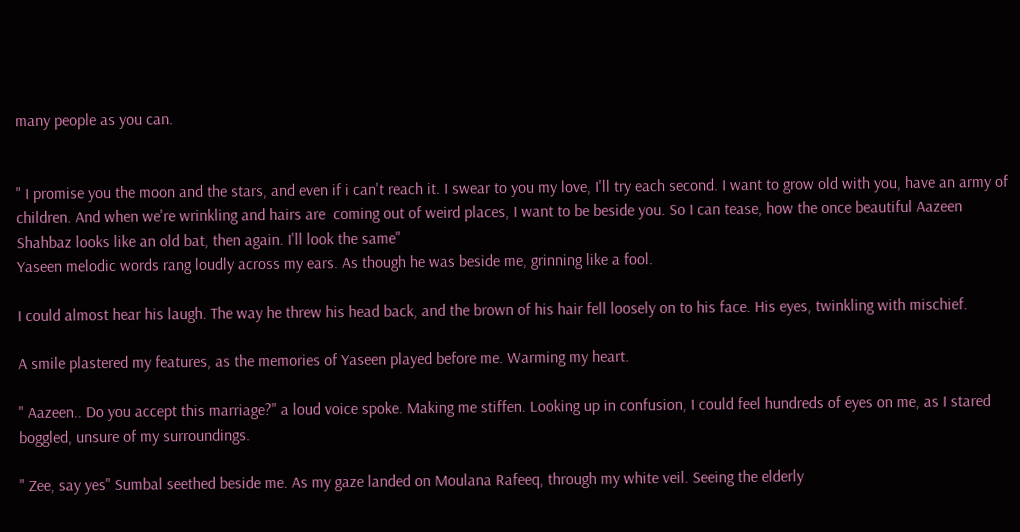many people as you can.


" I promise you the moon and the stars, and even if i can't reach it. I swear to you my love, I'll try each second. I want to grow old with you, have an army of children. And when we're wrinkling and hairs are  coming out of weird places, I want to be beside you. So I can tease, how the once beautiful Aazeen Shahbaz looks like an old bat, then again. I'll look the same"
Yaseen melodic words rang loudly across my ears. As though he was beside me, grinning like a fool.

I could almost hear his laugh. The way he threw his head back, and the brown of his hair fell loosely on to his face. His eyes, twinkling with mischief.

A smile plastered my features, as the memories of Yaseen played before me. Warming my heart.

" Aazeen.. Do you accept this marriage?" a loud voice spoke. Making me stiffen. Looking up in confusion, I could feel hundreds of eyes on me, as I stared boggled, unsure of my surroundings.

" Zee, say yes" Sumbal seethed beside me. As my gaze landed on Moulana Rafeeq, through my white veil. Seeing the elderly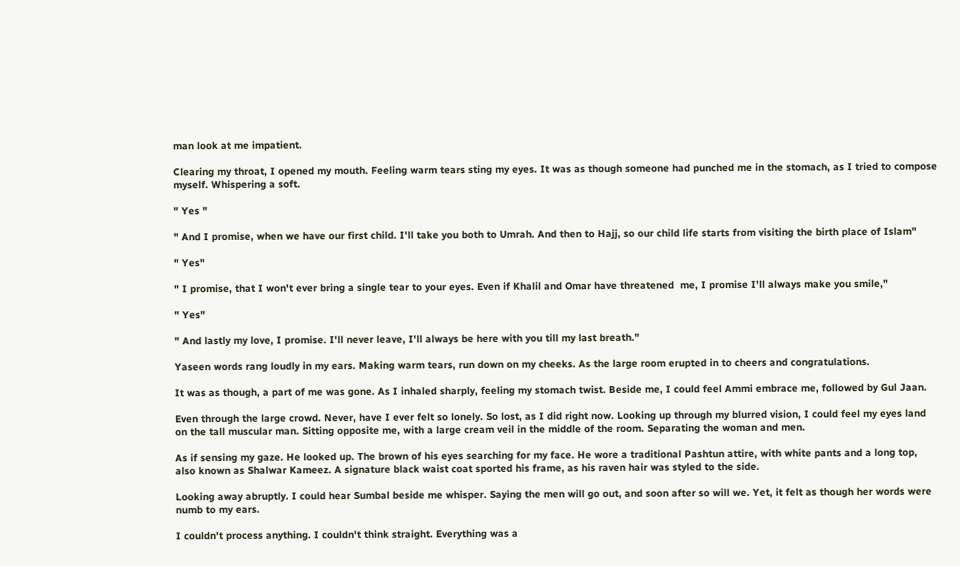man look at me impatient.

Clearing my throat, I opened my mouth. Feeling warm tears sting my eyes. It was as though someone had punched me in the stomach, as I tried to compose myself. Whispering a soft.

" Yes "

" And I promise, when we have our first child. I'll take you both to Umrah. And then to Hajj, so our child life starts from visiting the birth place of Islam"

" Yes"

" I promise, that I won't ever bring a single tear to your eyes. Even if Khalil and Omar have threatened  me, I promise I'll always make you smile,"

" Yes"

" And lastly my love, I promise. I'll never leave, I'll always be here with you till my last breath."

Yaseen words rang loudly in my ears. Making warm tears, run down on my cheeks. As the large room erupted in to cheers and congratulations.

It was as though, a part of me was gone. As I inhaled sharply, feeling my stomach twist. Beside me, I could feel Ammi embrace me, followed by Gul Jaan.

Even through the large crowd. Never, have I ever felt so lonely. So lost, as I did right now. Looking up through my blurred vision, I could feel my eyes land on the tall muscular man. Sitting opposite me, with a large cream veil in the middle of the room. Separating the woman and men.

As if sensing my gaze. He looked up. The brown of his eyes searching for my face. He wore a traditional Pashtun attire, with white pants and a long top, also known as Shalwar Kameez. A signature black waist coat sported his frame, as his raven hair was styled to the side.

Looking away abruptly. I could hear Sumbal beside me whisper. Saying the men will go out, and soon after so will we. Yet, it felt as though her words were numb to my ears.

I couldn't process anything. I couldn't think straight. Everything was a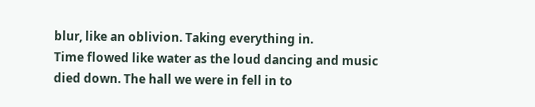blur, like an oblivion. Taking everything in.
Time flowed like water as the loud dancing and music died down. The hall we were in fell in to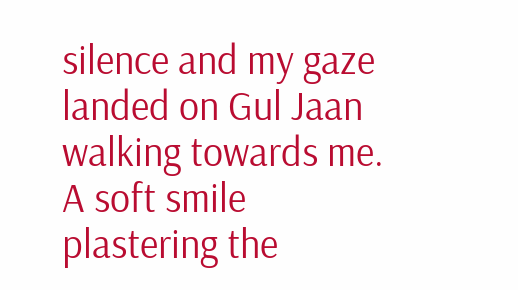silence and my gaze landed on Gul Jaan walking towards me. A soft smile plastering the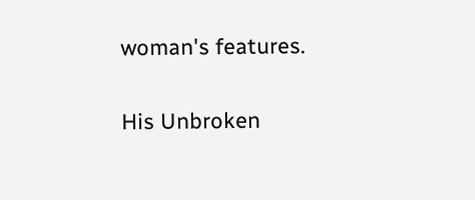woman's features.

His Unbroken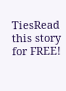TiesRead this story for FREE!